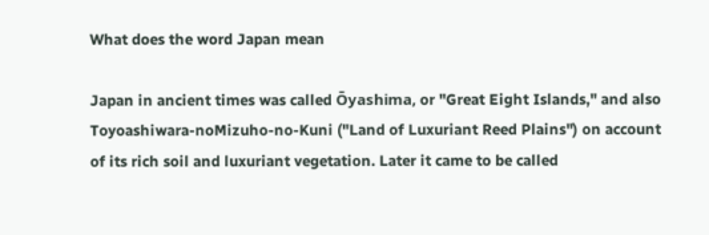What does the word Japan mean

Japan in ancient times was called Ōyashima, or "Great Eight Islands," and also Toyoashiwara-noMizuho-no-Kuni ("Land of Luxuriant Reed Plains") on account of its rich soil and luxuriant vegetation. Later it came to be called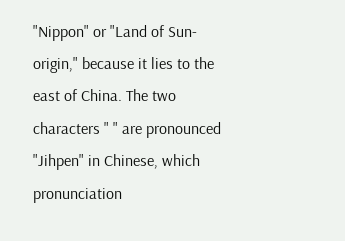"Nippon" or "Land of Sun-origin," because it lies to the east of China. The two characters " " are pronounced "Jihpen" in Chinese, which pronunciation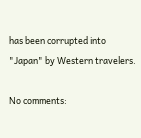has been corrupted into "Japan" by Western travelers.

No comments: